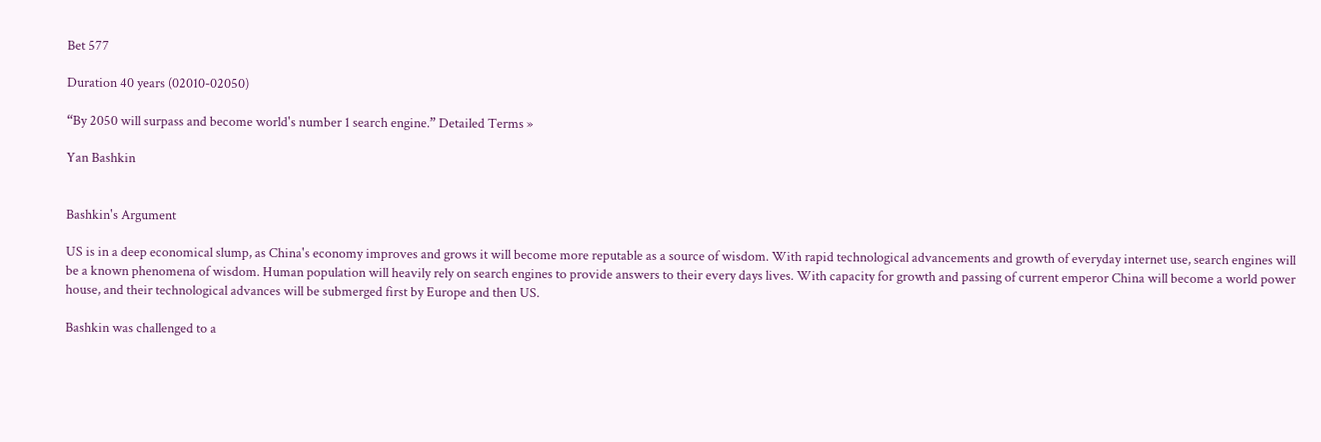Bet 577

Duration 40 years (02010-02050)

“By 2050 will surpass and become world's number 1 search engine.” Detailed Terms »

Yan Bashkin


Bashkin's Argument

US is in a deep economical slump, as China's economy improves and grows it will become more reputable as a source of wisdom. With rapid technological advancements and growth of everyday internet use, search engines will be a known phenomena of wisdom. Human population will heavily rely on search engines to provide answers to their every days lives. With capacity for growth and passing of current emperor China will become a world power house, and their technological advances will be submerged first by Europe and then US.

Bashkin was challenged to a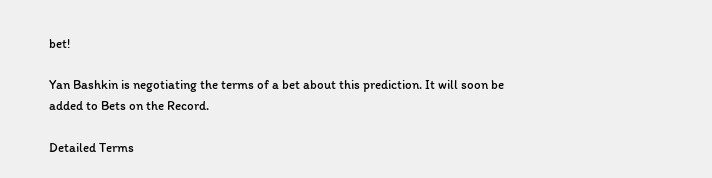bet!

Yan Bashkin is negotiating the terms of a bet about this prediction. It will soon be added to Bets on the Record.

Detailed Terms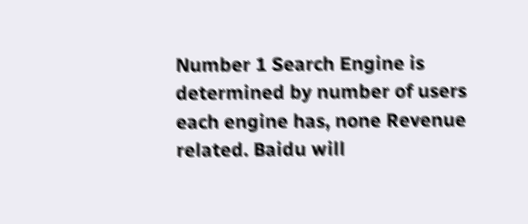Number 1 Search Engine is determined by number of users each engine has, none Revenue related. Baidu will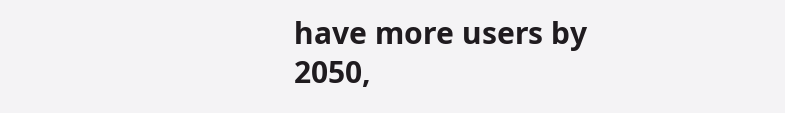have more users by 2050,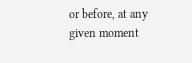or before, at any given moment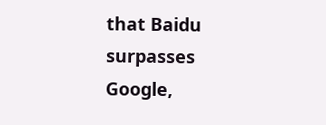that Baidu surpasses Google,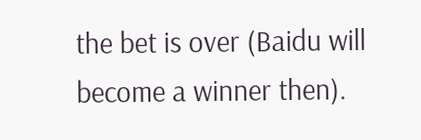the bet is over (Baidu will become a winner then).